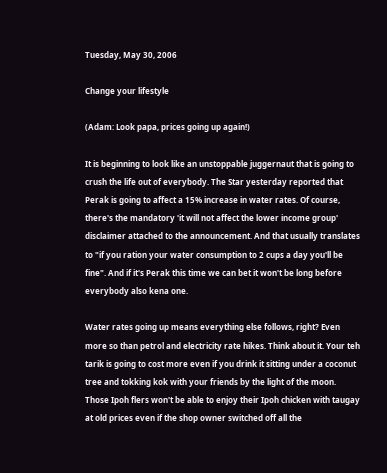Tuesday, May 30, 2006

Change your lifestyle

(Adam: Look papa, prices going up again!)

It is beginning to look like an unstoppable juggernaut that is going to crush the life out of everybody. The Star yesterday reported that Perak is going to affect a 15% increase in water rates. Of course, there's the mandatory 'it will not affect the lower income group' disclaimer attached to the announcement. And that usually translates to "if you ration your water consumption to 2 cups a day you'll be fine". And if it's Perak this time we can bet it won't be long before everybody also kena one.

Water rates going up means everything else follows, right? Even more so than petrol and electricity rate hikes. Think about it. Your teh tarik is going to cost more even if you drink it sitting under a coconut tree and tokking kok with your friends by the light of the moon. Those Ipoh flers won't be able to enjoy their Ipoh chicken with taugay at old prices even if the shop owner switched off all the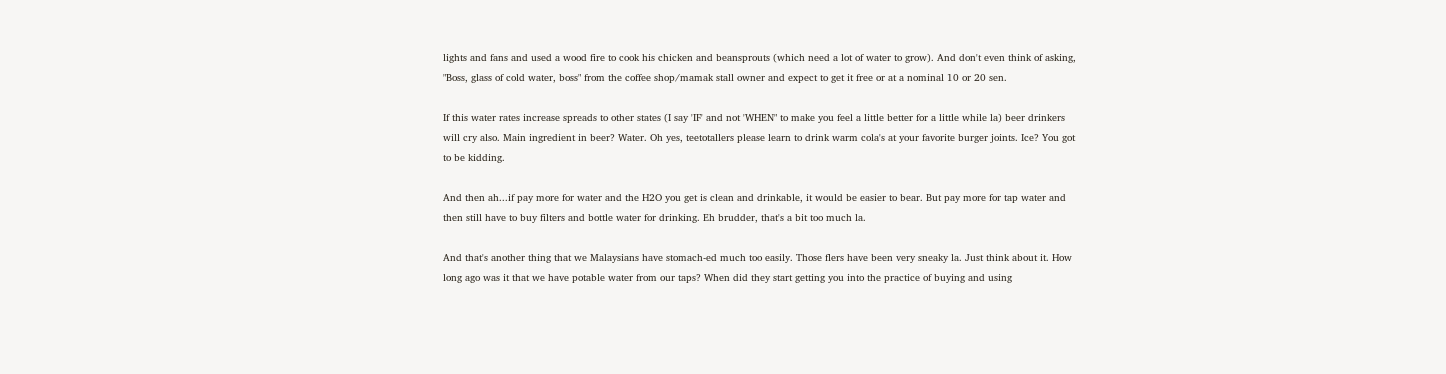lights and fans and used a wood fire to cook his chicken and beansprouts (which need a lot of water to grow). And don't even think of asking, "Boss, glass of cold water, boss" from the coffee shop/mamak stall owner and expect to get it free or at a nominal 10 or 20 sen.

If this water rates increase spreads to other states (I say 'IF' and not 'WHEN" to make you feel a little better for a little while la) beer drinkers will cry also. Main ingredient in beer? Water. Oh yes, teetotallers please learn to drink warm cola's at your favorite burger joints. Ice? You got to be kidding.

And then ah...if pay more for water and the H2O you get is clean and drinkable, it would be easier to bear. But pay more for tap water and then still have to buy filters and bottle water for drinking. Eh brudder, that's a bit too much la.

And that's another thing that we Malaysians have stomach-ed much too easily. Those flers have been very sneaky la. Just think about it. How long ago was it that we have potable water from our taps? When did they start getting you into the practice of buying and using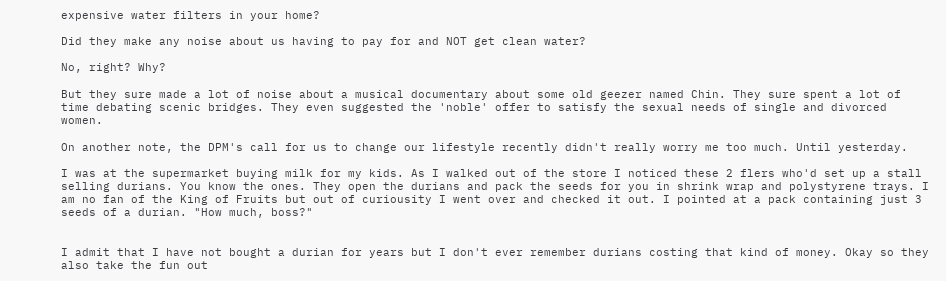expensive water filters in your home?

Did they make any noise about us having to pay for and NOT get clean water?

No, right? Why?

But they sure made a lot of noise about a musical documentary about some old geezer named Chin. They sure spent a lot of time debating scenic bridges. They even suggested the 'noble' offer to satisfy the sexual needs of single and divorced women.

On another note, the DPM's call for us to change our lifestyle recently didn't really worry me too much. Until yesterday.

I was at the supermarket buying milk for my kids. As I walked out of the store I noticed these 2 flers who'd set up a stall selling durians. You know the ones. They open the durians and pack the seeds for you in shrink wrap and polystyrene trays. I am no fan of the King of Fruits but out of curiousity I went over and checked it out. I pointed at a pack containing just 3 seeds of a durian. "How much, boss?"


I admit that I have not bought a durian for years but I don't ever remember durians costing that kind of money. Okay so they also take the fun out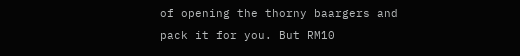of opening the thorny baargers and pack it for you. But RM10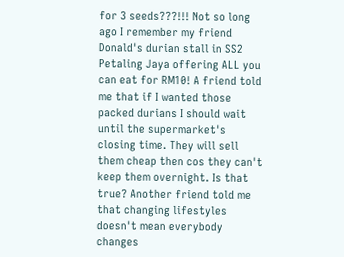for 3 seeds???!!! Not so long ago I remember my friend Donald's durian stall in SS2 Petaling Jaya offering ALL you can eat for RM10! A friend told me that if I wanted those packed durians I should wait until the supermarket's closing time. They will sell them cheap then cos they can't keep them overnight. Is that true? Another friend told me that changing lifestyles doesn't mean everybody changes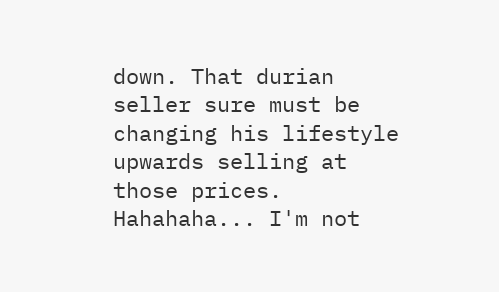down. That durian seller sure must be changing his lifestyle upwards selling at those prices. Hahahaha... I'm not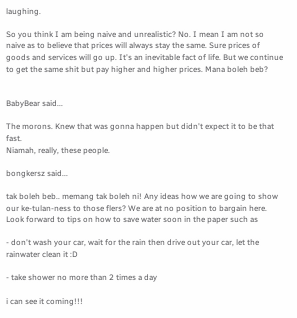laughing.

So you think I am being naive and unrealistic? No. I mean I am not so naive as to believe that prices will always stay the same. Sure prices of goods and services will go up. It's an inevitable fact of life. But we continue to get the same shit but pay higher and higher prices. Mana boleh beb?


BabyBear said...

The morons. Knew that was gonna happen but didn't expect it to be that fast.
Niamah, really, these people.

bongkersz said...

tak boleh beb.. memang tak boleh ni! Any ideas how we are going to show our ke-tulan-ness to those flers? We are at no position to bargain here. Look forward to tips on how to save water soon in the paper such as

- don't wash your car, wait for the rain then drive out your car, let the rainwater clean it :D

- take shower no more than 2 times a day

i can see it coming!!!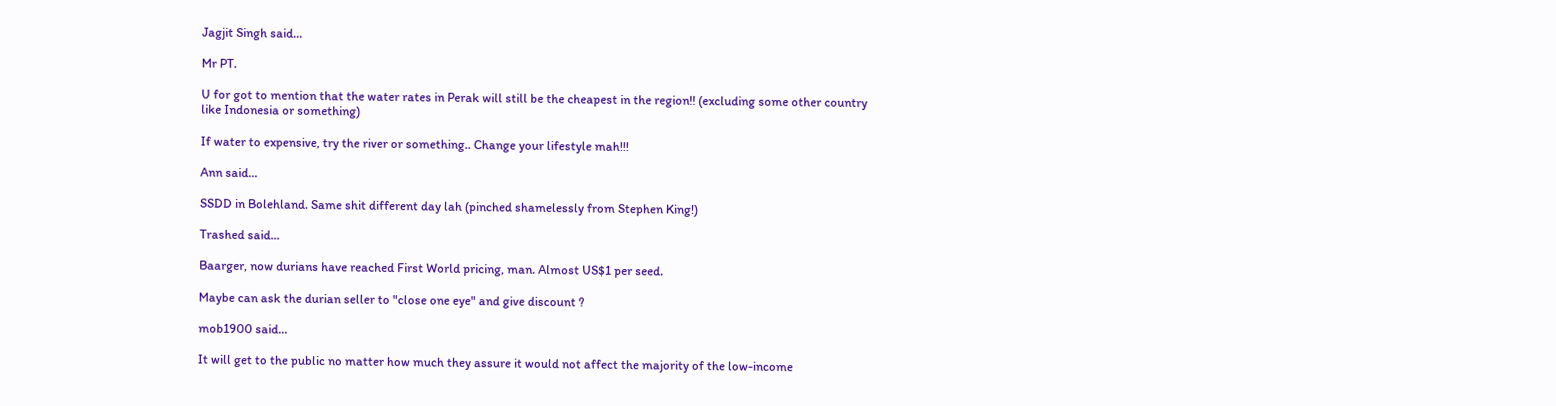Jagjit Singh said...

Mr PT.

U for got to mention that the water rates in Perak will still be the cheapest in the region!! (excluding some other country like Indonesia or something)

If water to expensive, try the river or something.. Change your lifestyle mah!!!

Ann said...

SSDD in Bolehland. Same shit different day lah (pinched shamelessly from Stephen King!)

Trashed said...

Baarger, now durians have reached First World pricing, man. Almost US$1 per seed.

Maybe can ask the durian seller to "close one eye" and give discount ?

mob1900 said...

It will get to the public no matter how much they assure it would not affect the majority of the low-income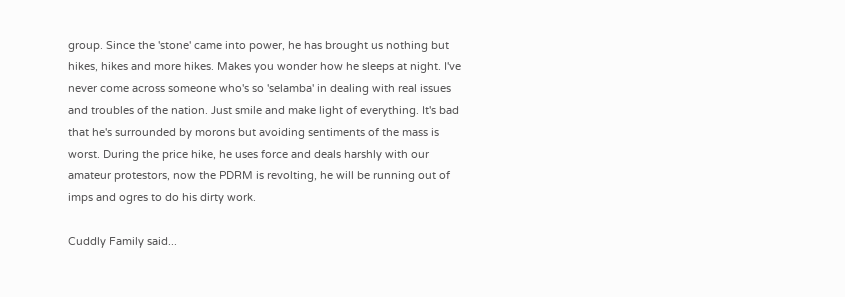group. Since the 'stone' came into power, he has brought us nothing but hikes, hikes and more hikes. Makes you wonder how he sleeps at night. I've never come across someone who's so 'selamba' in dealing with real issues and troubles of the nation. Just smile and make light of everything. It's bad that he's surrounded by morons but avoiding sentiments of the mass is worst. During the price hike, he uses force and deals harshly with our amateur protestors, now the PDRM is revolting, he will be running out of imps and ogres to do his dirty work.

Cuddly Family said...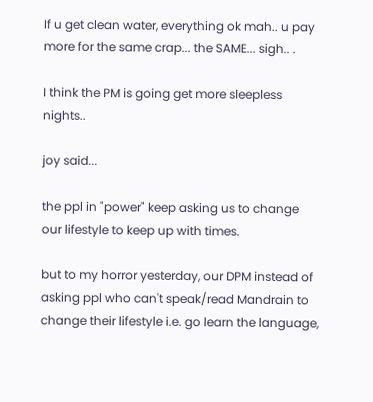If u get clean water, everything ok mah.. u pay more for the same crap... the SAME... sigh.. .

I think the PM is going get more sleepless nights..

joy said...

the ppl in "power" keep asking us to change our lifestyle to keep up with times.

but to my horror yesterday, our DPM instead of asking ppl who can't speak/read Mandrain to change their lifestyle i.e. go learn the language,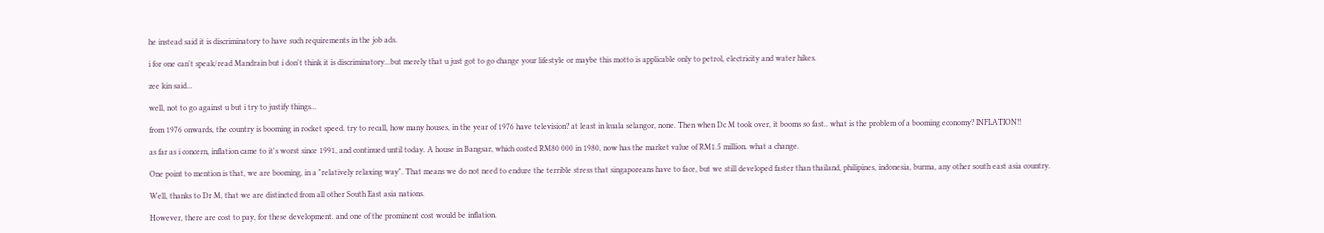he instead said it is discriminatory to have such requirements in the job ads.

i for one can't speak/read Mandrain but i don't think it is discriminatory...but merely that u just got to go change your lifestyle or maybe this motto is applicable only to petrol, electricity and water hikes.

zee kin said...

well, not to go against u but i try to justify things...

from 1976 onwards, the country is booming in rocket speed. try to recall, how many houses, in the year of 1976 have television? at least in kuala selangor, none. Then when Dc M took over, it booms so fast.. what is the problem of a booming economy? INFLATION!!

as far as i concern, inflation came to it's worst since 1991, and continued until today. A house in Bangsar, which costed RM80 000 in 1980, now has the market value of RM1.5 million. what a change.

One point to mention is that, we are booming, in a "relatively relaxing way". That means we do not need to endure the terrible stress that singaporeans have to face, but we still developed faster than thailand, philipines, indonesia, burma, any other south east asia country.

Well, thanks to Dr M, that we are distincted from all other South East asia nations.

However, there are cost to pay, for these development. and one of the prominent cost would be inflation.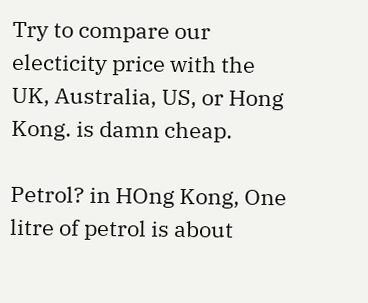Try to compare our electicity price with the UK, Australia, US, or Hong Kong. is damn cheap.

Petrol? in HOng Kong, One litre of petrol is about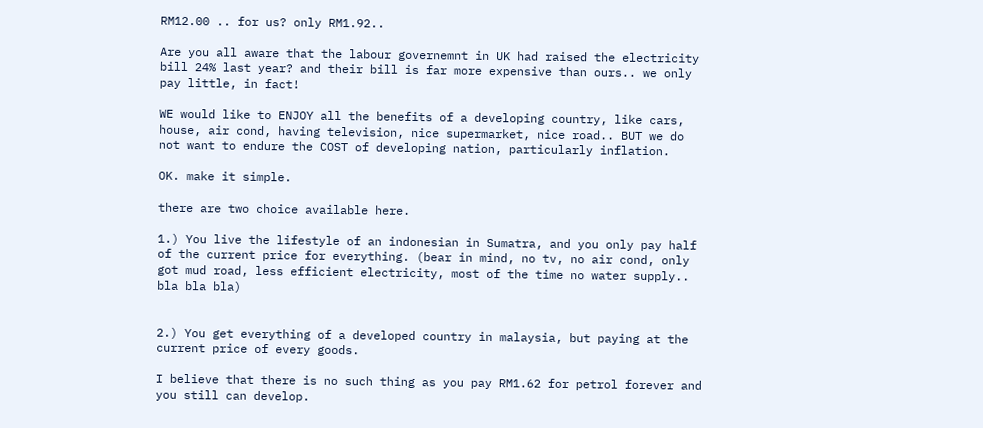RM12.00 .. for us? only RM1.92..

Are you all aware that the labour governemnt in UK had raised the electricity bill 24% last year? and their bill is far more expensive than ours.. we only pay little, in fact!

WE would like to ENJOY all the benefits of a developing country, like cars, house, air cond, having television, nice supermarket, nice road.. BUT we do not want to endure the COST of developing nation, particularly inflation.

OK. make it simple.

there are two choice available here.

1.) You live the lifestyle of an indonesian in Sumatra, and you only pay half of the current price for everything. (bear in mind, no tv, no air cond, only got mud road, less efficient electricity, most of the time no water supply.. bla bla bla)


2.) You get everything of a developed country in malaysia, but paying at the current price of every goods.

I believe that there is no such thing as you pay RM1.62 for petrol forever and you still can develop.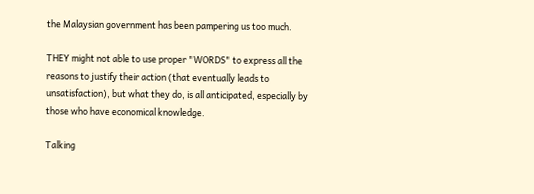the Malaysian government has been pampering us too much.

THEY might not able to use proper "WORDS" to express all the reasons to justify their action (that eventually leads to unsatisfaction), but what they do, is all anticipated, especially by those who have economical knowledge.

Talking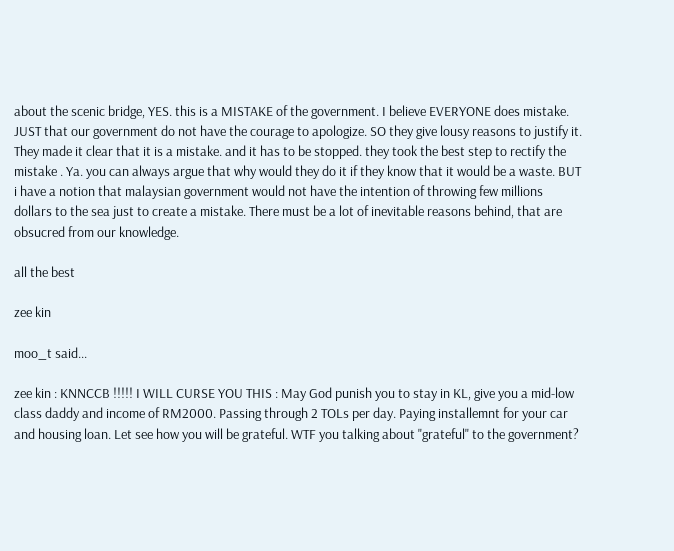about the scenic bridge, YES. this is a MISTAKE of the government. I believe EVERYONE does mistake. JUST that our government do not have the courage to apologize. SO they give lousy reasons to justify it. They made it clear that it is a mistake. and it has to be stopped. they took the best step to rectify the mistake . Ya. you can always argue that why would they do it if they know that it would be a waste. BUT i have a notion that malaysian government would not have the intention of throwing few millions dollars to the sea just to create a mistake. There must be a lot of inevitable reasons behind, that are obsucred from our knowledge.

all the best

zee kin

moo_t said...

zee kin : KNNCCB !!!!! I WILL CURSE YOU THIS : May God punish you to stay in KL, give you a mid-low class daddy and income of RM2000. Passing through 2 TOLs per day. Paying installemnt for your car and housing loan. Let see how you will be grateful. WTF you talking about "grateful" to the government?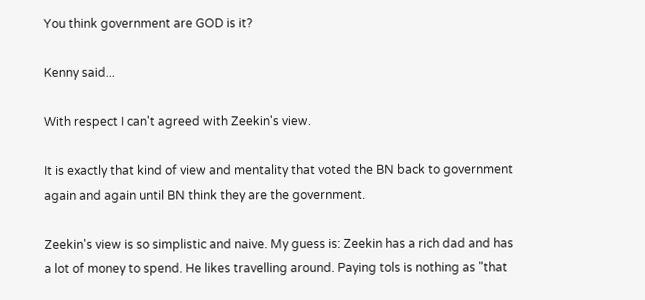You think government are GOD is it?

Kenny said...

With respect I can't agreed with Zeekin's view.

It is exactly that kind of view and mentality that voted the BN back to government again and again until BN think they are the government.

Zeekin's view is so simplistic and naive. My guess is: Zeekin has a rich dad and has a lot of money to spend. He likes travelling around. Paying tols is nothing as "that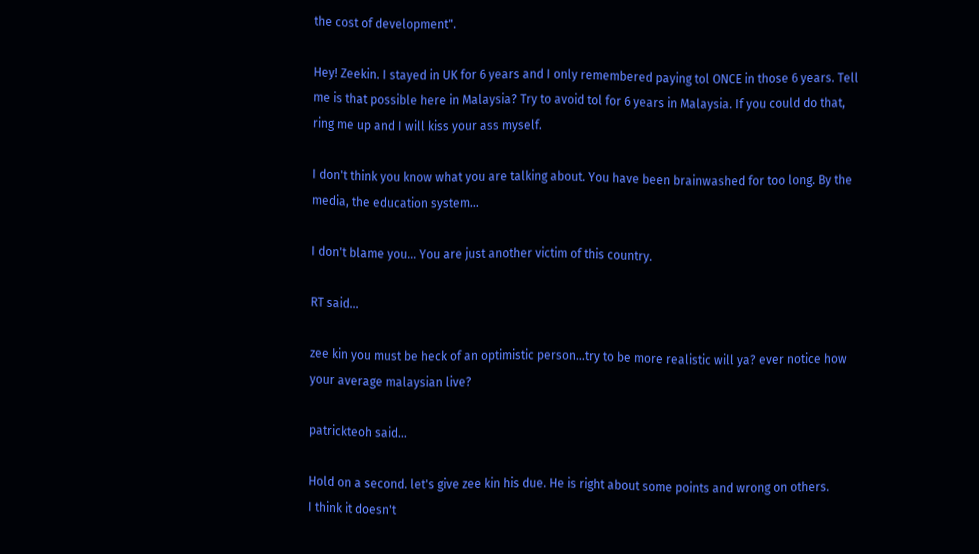the cost of development".

Hey! Zeekin. I stayed in UK for 6 years and I only remembered paying tol ONCE in those 6 years. Tell me is that possible here in Malaysia? Try to avoid tol for 6 years in Malaysia. If you could do that, ring me up and I will kiss your ass myself.

I don't think you know what you are talking about. You have been brainwashed for too long. By the media, the education system...

I don't blame you... You are just another victim of this country.

RT said...

zee kin you must be heck of an optimistic person...try to be more realistic will ya? ever notice how your average malaysian live?

patrickteoh said...

Hold on a second. let's give zee kin his due. He is right about some points and wrong on others.
I think it doesn't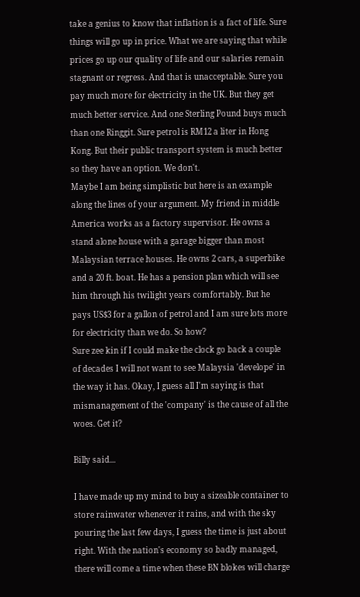take a genius to know that inflation is a fact of life. Sure things will go up in price. What we are saying that while prices go up our quality of life and our salaries remain stagnant or regress. And that is unacceptable. Sure you pay much more for electricity in the UK. But they get much better service. And one Sterling Pound buys much than one Ringgit. Sure petrol is RM12 a liter in Hong Kong. But their public transport system is much better so they have an option. We don't.
Maybe I am being simplistic but here is an example along the lines of your argument. My friend in middle America works as a factory supervisor. He owns a stand alone house with a garage bigger than most Malaysian terrace houses. He owns 2 cars, a superbike and a 20 ft. boat. He has a pension plan which will see him through his twilight years comfortably. But he pays US$3 for a gallon of petrol and I am sure lots more for electricity than we do. So how?
Sure zee kin if I could make the clock go back a couple of decades I will not want to see Malaysia 'develope' in the way it has. Okay, I guess all I'm saying is that mismanagement of the 'company' is the cause of all the woes. Get it?

Billy said...

I have made up my mind to buy a sizeable container to store rainwater whenever it rains, and with the sky pouring the last few days, I guess the time is just about right. With the nation's economy so badly managed, there will come a time when these BN blokes will charge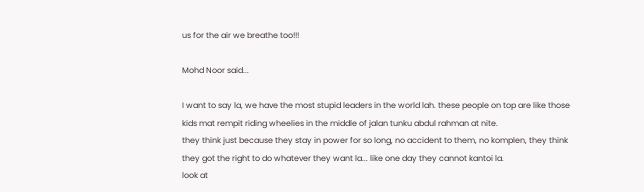us for the air we breathe too!!!

Mohd Noor said...

I want to say la, we have the most stupid leaders in the world lah. these people on top are like those kids mat rempit riding wheelies in the middle of jalan tunku abdul rahman at nite.
they think just because they stay in power for so long, no accident to them, no komplen, they think they got the right to do whatever they want la... like one day they cannot kantoi la.
look at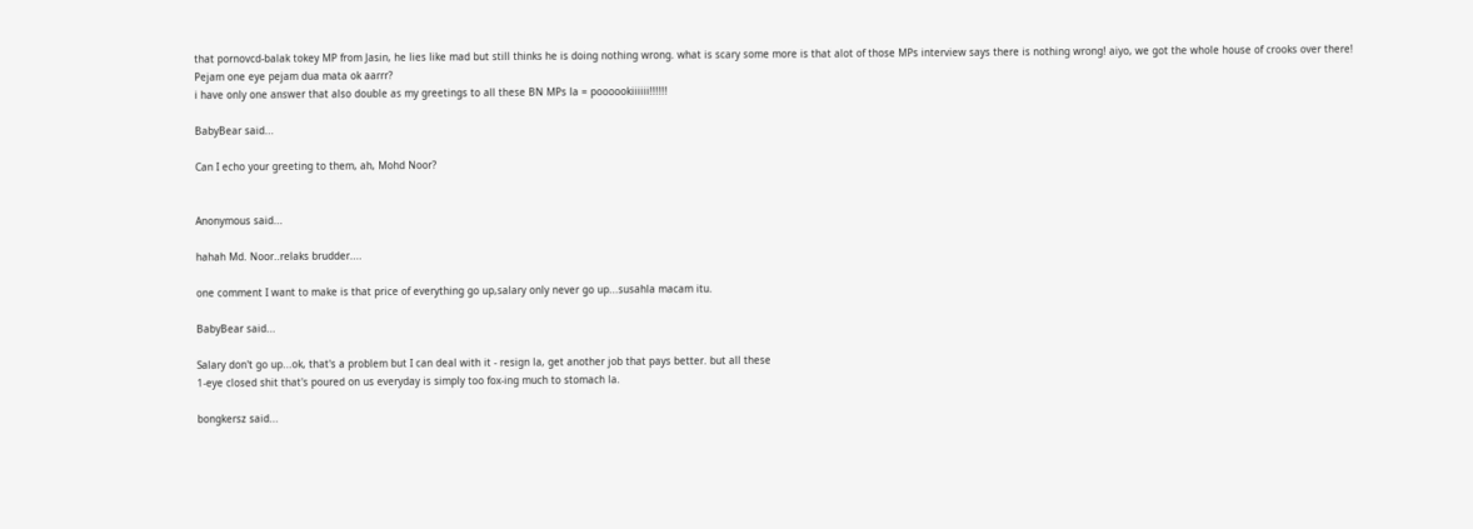that pornovcd-balak tokey MP from Jasin, he lies like mad but still thinks he is doing nothing wrong. what is scary some more is that alot of those MPs interview says there is nothing wrong! aiyo, we got the whole house of crooks over there!
Pejam one eye pejam dua mata ok aarrr?
i have only one answer that also double as my greetings to all these BN MPs la = poooookiiiiii!!!!!!

BabyBear said...

Can I echo your greeting to them, ah, Mohd Noor?


Anonymous said...

hahah Md. Noor..relaks brudder....

one comment I want to make is that price of everything go up,salary only never go up...susahla macam itu.

BabyBear said...

Salary don't go up...ok, that's a problem but I can deal with it - resign la, get another job that pays better. but all these
1-eye closed shit that's poured on us everyday is simply too fox-ing much to stomach la.

bongkersz said...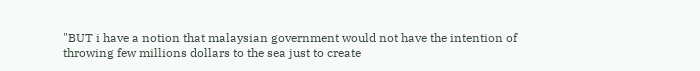"BUT i have a notion that malaysian government would not have the intention of throwing few millions dollars to the sea just to create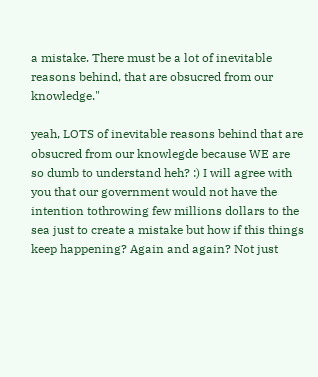a mistake. There must be a lot of inevitable reasons behind, that are obsucred from our knowledge."

yeah, LOTS of inevitable reasons behind that are obsucred from our knowlegde because WE are so dumb to understand heh? :) I will agree with you that our government would not have the intention tothrowing few millions dollars to the sea just to create a mistake but how if this things keep happening? Again and again? Not just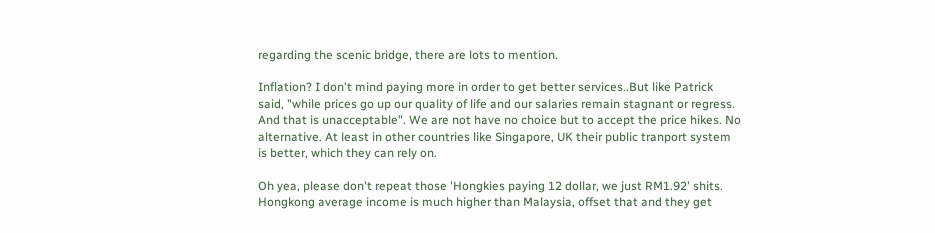regarding the scenic bridge, there are lots to mention.

Inflation? I don't mind paying more in order to get better services..But like Patrick said, "while prices go up our quality of life and our salaries remain stagnant or regress. And that is unacceptable". We are not have no choice but to accept the price hikes. No alternative. At least in other countries like Singapore, UK their public tranport system is better, which they can rely on.

Oh yea, please don't repeat those 'Hongkies paying 12 dollar, we just RM1.92' shits. Hongkong average income is much higher than Malaysia, offset that and they get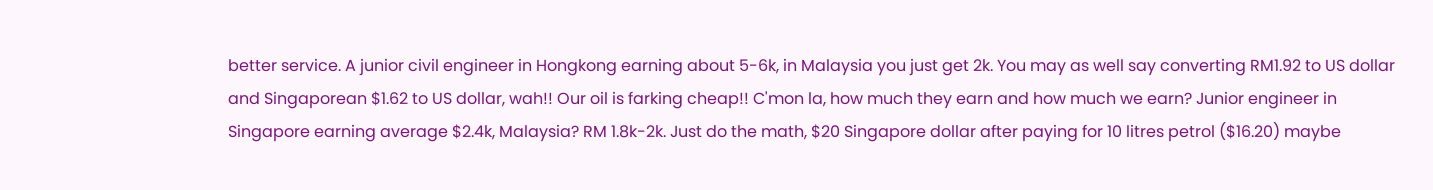better service. A junior civil engineer in Hongkong earning about 5-6k, in Malaysia you just get 2k. You may as well say converting RM1.92 to US dollar and Singaporean $1.62 to US dollar, wah!! Our oil is farking cheap!! C'mon la, how much they earn and how much we earn? Junior engineer in Singapore earning average $2.4k, Malaysia? RM 1.8k-2k. Just do the math, $20 Singapore dollar after paying for 10 litres petrol ($16.20) maybe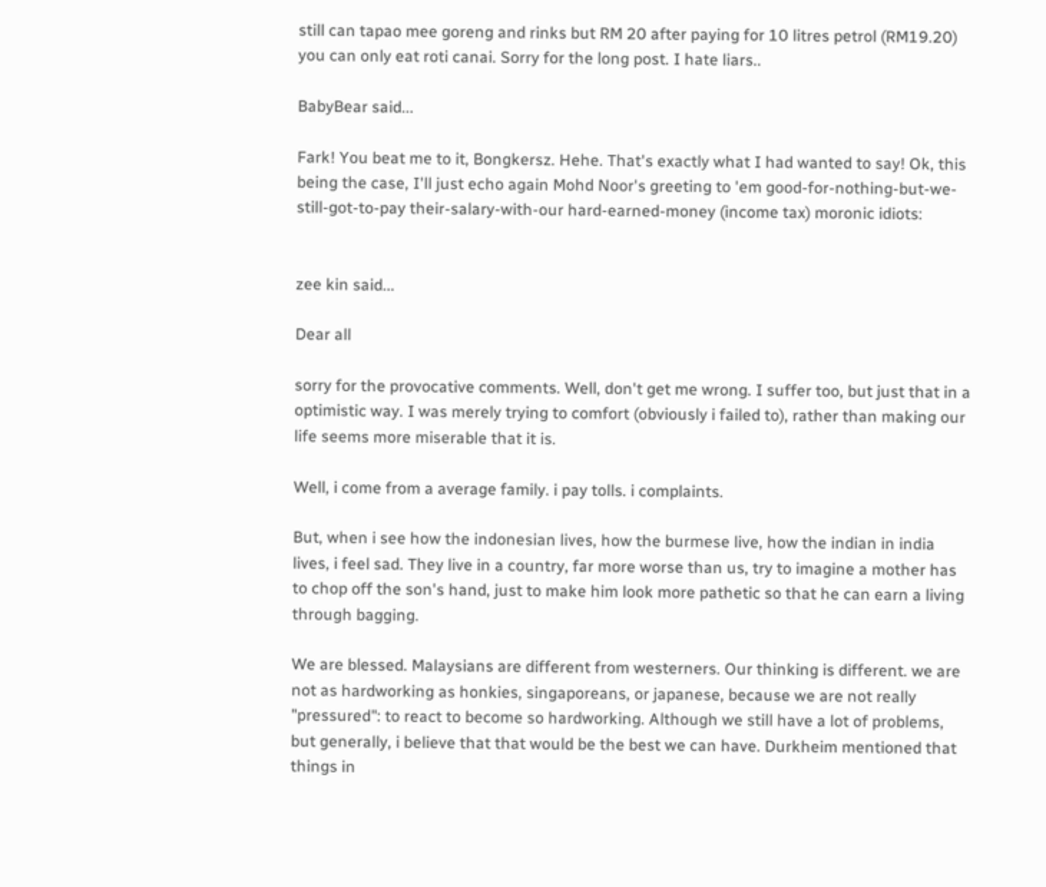still can tapao mee goreng and rinks but RM 20 after paying for 10 litres petrol (RM19.20) you can only eat roti canai. Sorry for the long post. I hate liars..

BabyBear said...

Fark! You beat me to it, Bongkersz. Hehe. That's exactly what I had wanted to say! Ok, this being the case, I'll just echo again Mohd Noor's greeting to 'em good-for-nothing-but-we-still-got-to-pay their-salary-with-our hard-earned-money (income tax) moronic idiots:


zee kin said...

Dear all

sorry for the provocative comments. Well, don't get me wrong. I suffer too, but just that in a optimistic way. I was merely trying to comfort (obviously i failed to), rather than making our life seems more miserable that it is.

Well, i come from a average family. i pay tolls. i complaints.

But, when i see how the indonesian lives, how the burmese live, how the indian in india lives, i feel sad. They live in a country, far more worse than us, try to imagine a mother has to chop off the son's hand, just to make him look more pathetic so that he can earn a living through bagging.

We are blessed. Malaysians are different from westerners. Our thinking is different. we are not as hardworking as honkies, singaporeans, or japanese, because we are not really "pressured": to react to become so hardworking. Although we still have a lot of problems, but generally, i believe that that would be the best we can have. Durkheim mentioned that things in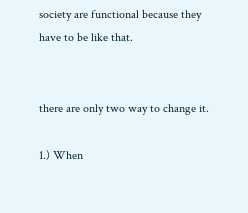society are functional because they have to be like that.


there are only two way to change it.

1.) When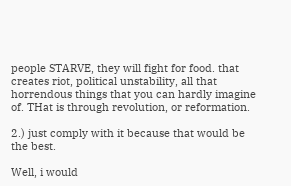people STARVE, they will fight for food. that creates riot, political unstability, all that horrendous things that you can hardly imagine of. THat is through revolution, or reformation.

2.) just comply with it because that would be the best.

Well, i would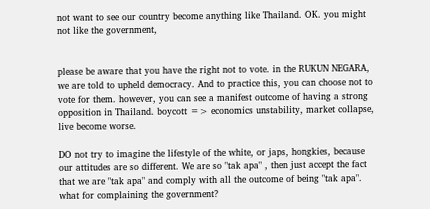not want to see our country become anything like Thailand. OK. you might not like the government,


please be aware that you have the right not to vote. in the RUKUN NEGARA, we are told to upheld democracy. And to practice this, you can choose not to vote for them. however, you can see a manifest outcome of having a strong opposition in Thailand. boycott => economics unstability, market collapse, live become worse.

DO not try to imagine the lifestyle of the white, or japs, hongkies, because our attitudes are so different. We are so "tak apa" , then just accept the fact that we are "tak apa" and comply with all the outcome of being "tak apa". what for complaining the government?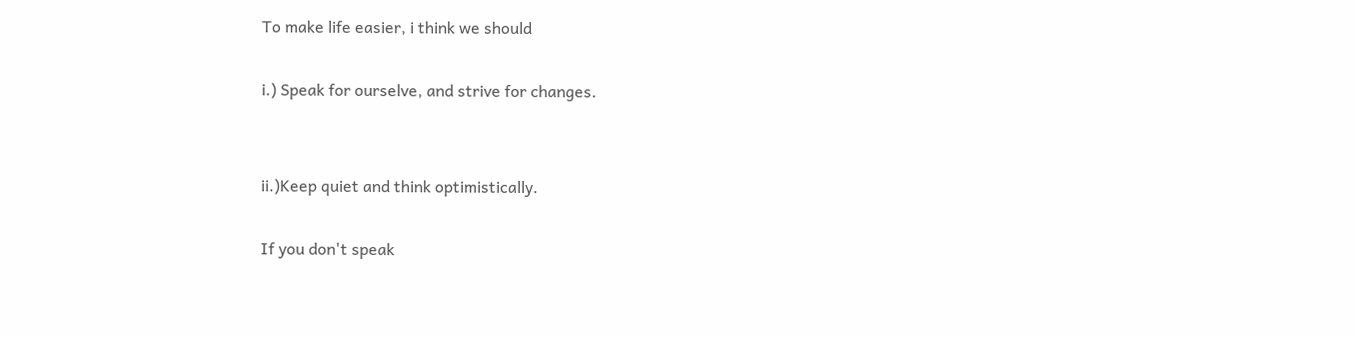To make life easier, i think we should

i.) Speak for ourselve, and strive for changes.


ii.)Keep quiet and think optimistically.

If you don't speak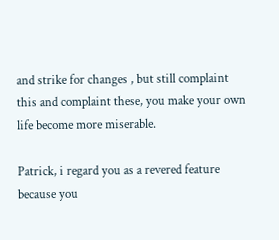and strike for changes , but still complaint this and complaint these, you make your own life become more miserable.

Patrick, i regard you as a revered feature because you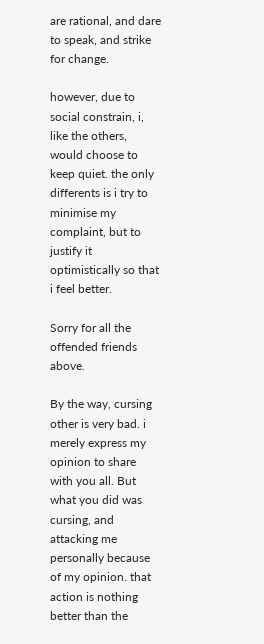are rational, and dare to speak, and strike for change.

however, due to social constrain, i, like the others, would choose to keep quiet. the only differents is i try to minimise my complaint, but to justify it optimistically so that i feel better.

Sorry for all the offended friends above.

By the way, cursing other is very bad. i merely express my opinion to share with you all. But what you did was cursing, and attacking me personally because of my opinion. that action is nothing better than the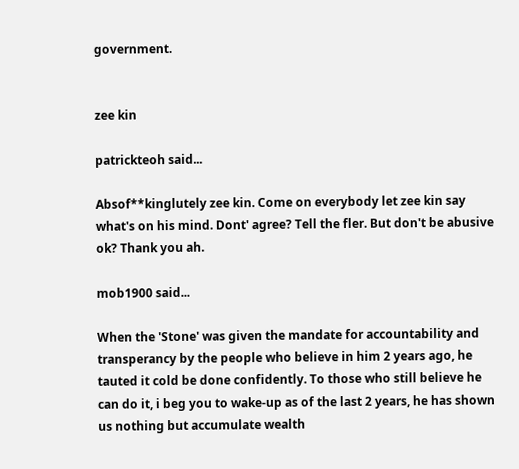government.


zee kin

patrickteoh said...

Absof**kinglutely zee kin. Come on everybody let zee kin say what's on his mind. Dont' agree? Tell the fler. But don't be abusive ok? Thank you ah.

mob1900 said...

When the 'Stone' was given the mandate for accountability and transperancy by the people who believe in him 2 years ago, he tauted it cold be done confidently. To those who still believe he can do it, i beg you to wake-up as of the last 2 years, he has shown us nothing but accumulate wealth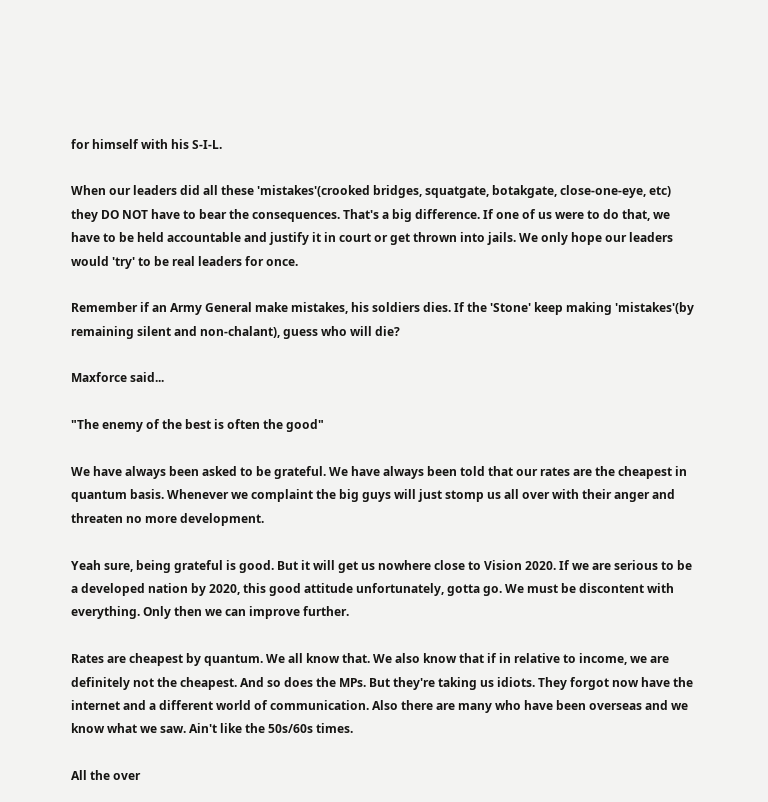for himself with his S-I-L.

When our leaders did all these 'mistakes'(crooked bridges, squatgate, botakgate, close-one-eye, etc) they DO NOT have to bear the consequences. That's a big difference. If one of us were to do that, we have to be held accountable and justify it in court or get thrown into jails. We only hope our leaders would 'try' to be real leaders for once.

Remember if an Army General make mistakes, his soldiers dies. If the 'Stone' keep making 'mistakes'(by remaining silent and non-chalant), guess who will die?

Maxforce said...

"The enemy of the best is often the good"

We have always been asked to be grateful. We have always been told that our rates are the cheapest in quantum basis. Whenever we complaint the big guys will just stomp us all over with their anger and threaten no more development.

Yeah sure, being grateful is good. But it will get us nowhere close to Vision 2020. If we are serious to be a developed nation by 2020, this good attitude unfortunately, gotta go. We must be discontent with everything. Only then we can improve further.

Rates are cheapest by quantum. We all know that. We also know that if in relative to income, we are definitely not the cheapest. And so does the MPs. But they're taking us idiots. They forgot now have the internet and a different world of communication. Also there are many who have been overseas and we know what we saw. Ain't like the 50s/60s times.

All the over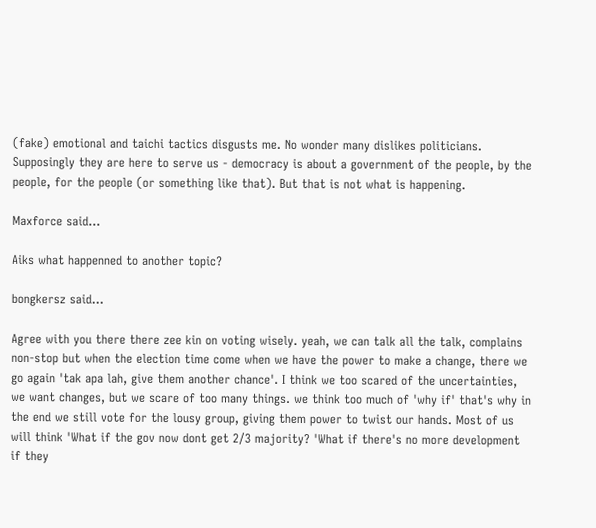(fake) emotional and taichi tactics disgusts me. No wonder many dislikes politicians. Supposingly they are here to serve us - democracy is about a government of the people, by the people, for the people (or something like that). But that is not what is happening.

Maxforce said...

Aiks what happenned to another topic?

bongkersz said...

Agree with you there there zee kin on voting wisely. yeah, we can talk all the talk, complains non-stop but when the election time come when we have the power to make a change, there we go again 'tak apa lah, give them another chance'. I think we too scared of the uncertainties, we want changes, but we scare of too many things. we think too much of 'why if' that's why in the end we still vote for the lousy group, giving them power to twist our hands. Most of us will think 'What if the gov now dont get 2/3 majority? 'What if there's no more development if they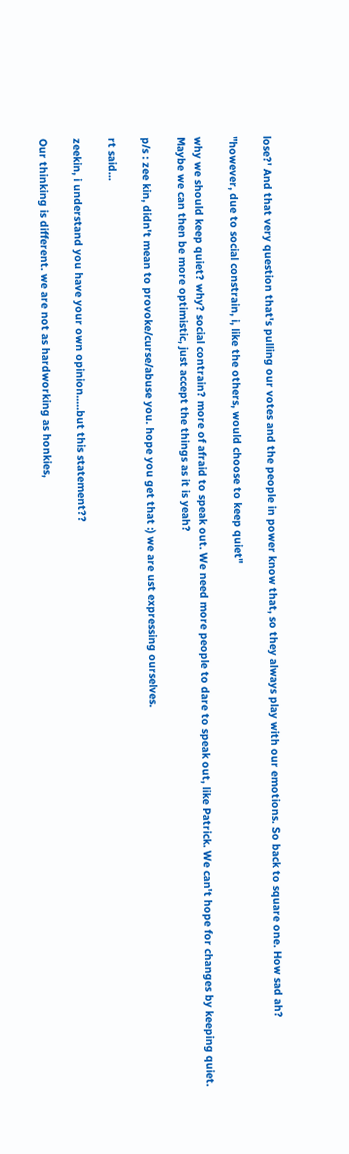lose?' And that very question that's pulling our votes and the people in power know that, so they always play with our emotions. So back to square one. How sad ah?

"however, due to social constrain, i, like the others, would choose to keep quiet"

why we should keep quiet? why? social contrain? more of afraid to speak out. We need more people to dare to speak out, like Patrick. We can't hope for changes by keeping quiet. Maybe we can then be more optimistic, just accept the things as it is yeah?

p/s : zee kin, didn't mean to provoke/curse/abuse you. hope you get that :) we are ust expressing ourselves.

rt said...

zeekin, i understand you have your own opinion.....but this statement??

Our thinking is different. we are not as hardworking as honkies,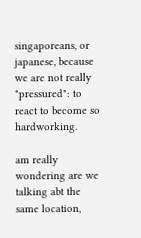singaporeans, or japanese, because we are not really "pressured": to react to become so hardworking.

am really wondering are we talking abt the same location,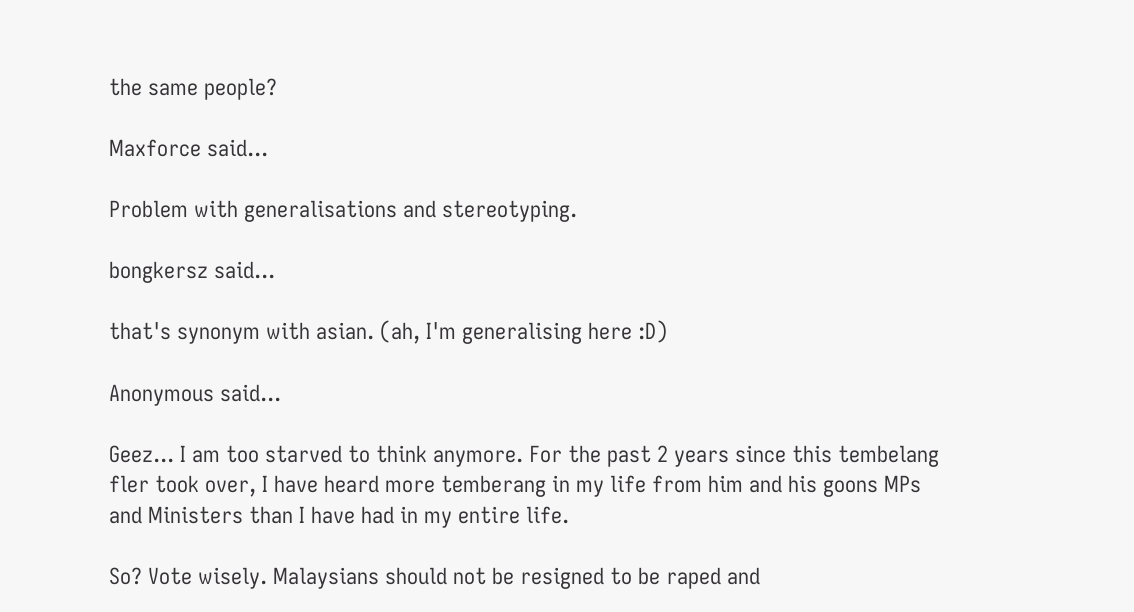the same people?

Maxforce said...

Problem with generalisations and stereotyping.

bongkersz said...

that's synonym with asian. (ah, I'm generalising here :D)

Anonymous said...

Geez... I am too starved to think anymore. For the past 2 years since this tembelang fler took over, I have heard more temberang in my life from him and his goons MPs and Ministers than I have had in my entire life.

So? Vote wisely. Malaysians should not be resigned to be raped and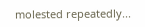molested repeatedly...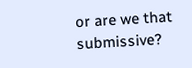or are we that submissive?